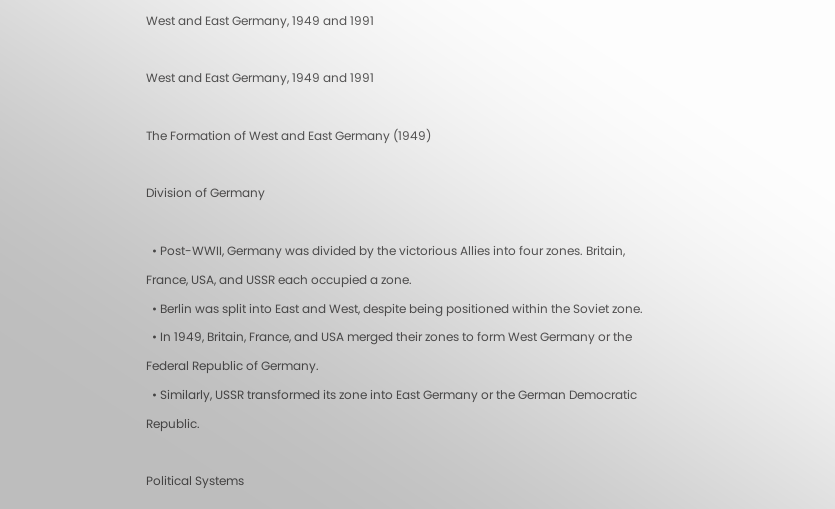West and East Germany, 1949 and 1991

West and East Germany, 1949 and 1991

The Formation of West and East Germany (1949)

Division of Germany

  • Post-WWII, Germany was divided by the victorious Allies into four zones. Britain, France, USA, and USSR each occupied a zone.
  • Berlin was split into East and West, despite being positioned within the Soviet zone.
  • In 1949, Britain, France, and USA merged their zones to form West Germany or the Federal Republic of Germany.
  • Similarly, USSR transformed its zone into East Germany or the German Democratic Republic.

Political Systems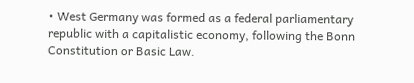• West Germany was formed as a federal parliamentary republic with a capitalistic economy, following the Bonn Constitution or Basic Law.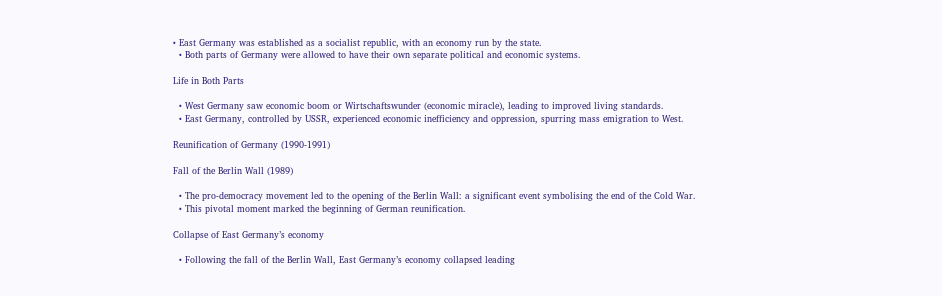• East Germany was established as a socialist republic, with an economy run by the state.
  • Both parts of Germany were allowed to have their own separate political and economic systems.

Life in Both Parts

  • West Germany saw economic boom or Wirtschaftswunder (economic miracle), leading to improved living standards.
  • East Germany, controlled by USSR, experienced economic inefficiency and oppression, spurring mass emigration to West.

Reunification of Germany (1990-1991)

Fall of the Berlin Wall (1989)

  • The pro-democracy movement led to the opening of the Berlin Wall: a significant event symbolising the end of the Cold War.
  • This pivotal moment marked the beginning of German reunification.

Collapse of East Germany’s economy

  • Following the fall of the Berlin Wall, East Germany’s economy collapsed leading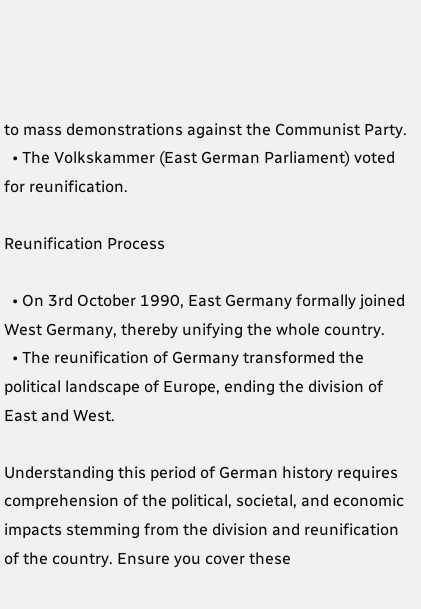to mass demonstrations against the Communist Party.
  • The Volkskammer (East German Parliament) voted for reunification.

Reunification Process

  • On 3rd October 1990, East Germany formally joined West Germany, thereby unifying the whole country.
  • The reunification of Germany transformed the political landscape of Europe, ending the division of East and West.

Understanding this period of German history requires comprehension of the political, societal, and economic impacts stemming from the division and reunification of the country. Ensure you cover these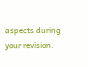aspects during your revision.